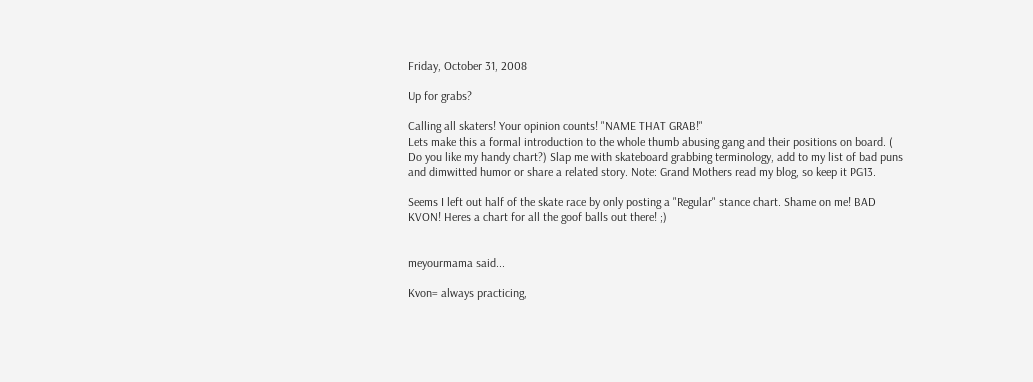Friday, October 31, 2008

Up for grabs?

Calling all skaters! Your opinion counts! "NAME THAT GRAB!"
Lets make this a formal introduction to the whole thumb abusing gang and their positions on board. ( Do you like my handy chart?) Slap me with skateboard grabbing terminology, add to my list of bad puns and dimwitted humor or share a related story. Note: Grand Mothers read my blog, so keep it PG13.

Seems I left out half of the skate race by only posting a "Regular" stance chart. Shame on me! BAD KVON! Heres a chart for all the goof balls out there! ;)


meyourmama said...

Kvon= always practicing,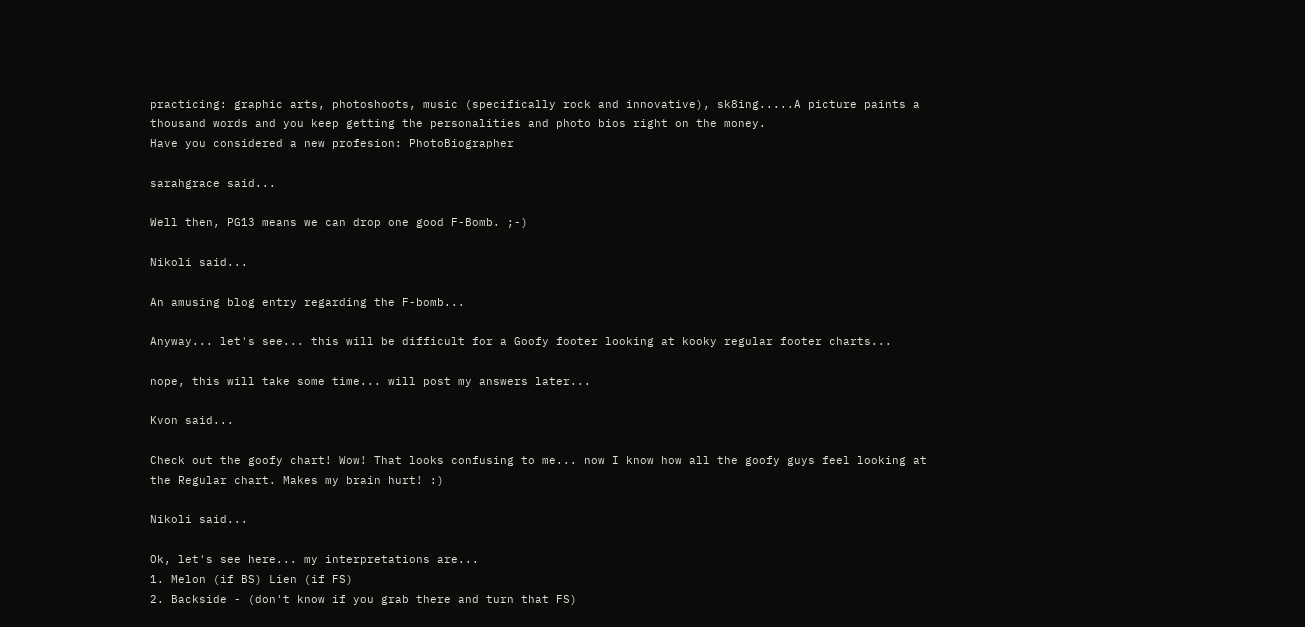practicing: graphic arts, photoshoots, music (specifically rock and innovative), sk8ing.....A picture paints a thousand words and you keep getting the personalities and photo bios right on the money.
Have you considered a new profesion: PhotoBiographer

sarahgrace said...

Well then, PG13 means we can drop one good F-Bomb. ;-)

Nikoli said...

An amusing blog entry regarding the F-bomb...

Anyway... let's see... this will be difficult for a Goofy footer looking at kooky regular footer charts...

nope, this will take some time... will post my answers later...

Kvon said...

Check out the goofy chart! Wow! That looks confusing to me... now I know how all the goofy guys feel looking at the Regular chart. Makes my brain hurt! :)

Nikoli said...

Ok, let's see here... my interpretations are...
1. Melon (if BS) Lien (if FS)
2. Backside - (don't know if you grab there and turn that FS)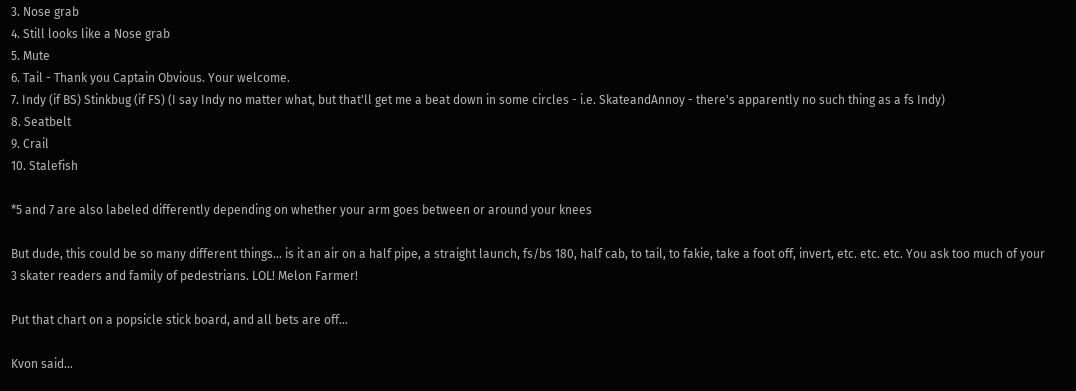3. Nose grab
4. Still looks like a Nose grab
5. Mute
6. Tail - Thank you Captain Obvious. Your welcome.
7. Indy (if BS) Stinkbug (if FS) (I say Indy no matter what, but that'll get me a beat down in some circles - i.e. SkateandAnnoy - there's apparently no such thing as a fs Indy)
8. Seatbelt
9. Crail
10. Stalefish

*5 and 7 are also labeled differently depending on whether your arm goes between or around your knees

But dude, this could be so many different things... is it an air on a half pipe, a straight launch, fs/bs 180, half cab, to tail, to fakie, take a foot off, invert, etc. etc. etc. You ask too much of your 3 skater readers and family of pedestrians. LOL! Melon Farmer!

Put that chart on a popsicle stick board, and all bets are off...

Kvon said...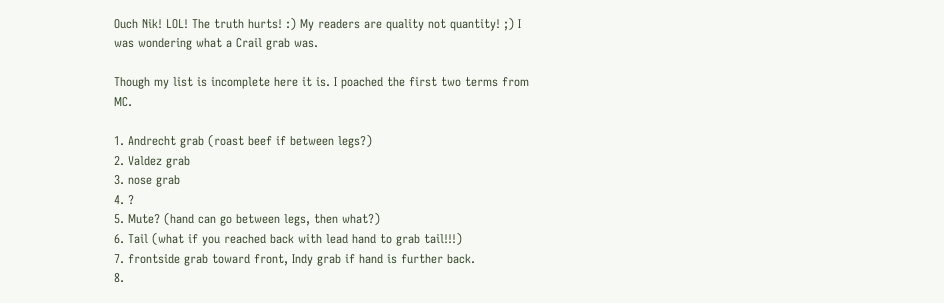Ouch Nik! LOL! The truth hurts! :) My readers are quality not quantity! ;) I was wondering what a Crail grab was.

Though my list is incomplete here it is. I poached the first two terms from MC.

1. Andrecht grab (roast beef if between legs?)
2. Valdez grab
3. nose grab
4. ?
5. Mute? (hand can go between legs, then what?)
6. Tail (what if you reached back with lead hand to grab tail!!!)
7. frontside grab toward front, Indy grab if hand is further back.
8.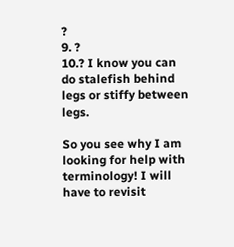?
9. ?
10.? I know you can do stalefish behind legs or stiffy between legs.

So you see why I am looking for help with terminology! I will have to revisit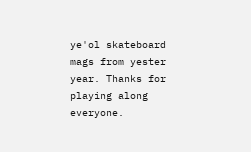ye'ol skateboard mags from yester year. Thanks for playing along everyone.